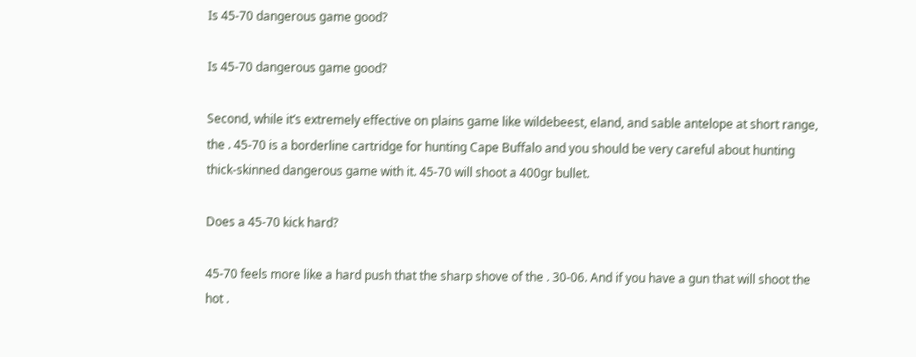Is 45-70 dangerous game good?

Is 45-70 dangerous game good?

Second, while it’s extremely effective on plains game like wildebeest, eland, and sable antelope at short range, the . 45-70 is a borderline cartridge for hunting Cape Buffalo and you should be very careful about hunting thick-skinned dangerous game with it. 45-70 will shoot a 400gr bullet.

Does a 45-70 kick hard?

45-70 feels more like a hard push that the sharp shove of the . 30-06. And if you have a gun that will shoot the hot .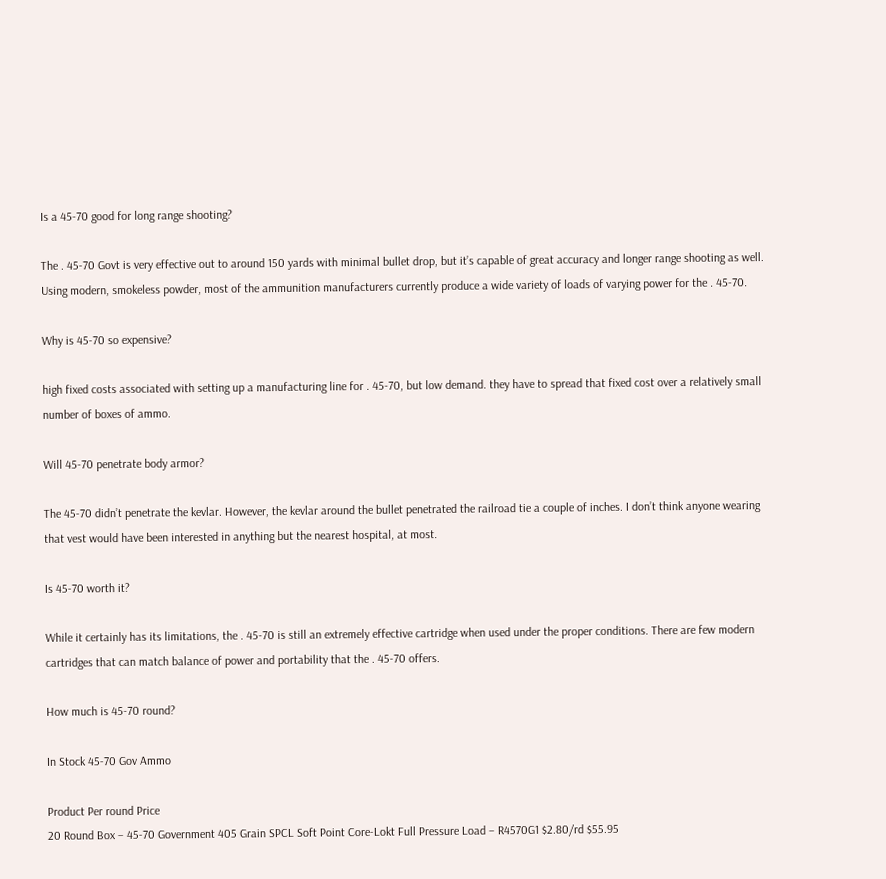Is a 45-70 good for long range shooting?

The . 45-70 Govt is very effective out to around 150 yards with minimal bullet drop, but it’s capable of great accuracy and longer range shooting as well. Using modern, smokeless powder, most of the ammunition manufacturers currently produce a wide variety of loads of varying power for the . 45-70.

Why is 45-70 so expensive?

high fixed costs associated with setting up a manufacturing line for . 45-70, but low demand. they have to spread that fixed cost over a relatively small number of boxes of ammo.

Will 45-70 penetrate body armor?

The 45-70 didn’t penetrate the kevlar. However, the kevlar around the bullet penetrated the railroad tie a couple of inches. I don’t think anyone wearing that vest would have been interested in anything but the nearest hospital, at most.

Is 45-70 worth it?

While it certainly has its limitations, the . 45-70 is still an extremely effective cartridge when used under the proper conditions. There are few modern cartridges that can match balance of power and portability that the . 45-70 offers.

How much is 45-70 round?

In Stock 45-70 Gov Ammo

Product Per round Price
20 Round Box – 45-70 Government 405 Grain SPCL Soft Point Core-Lokt Full Pressure Load – R4570G1 $2.80/rd $55.95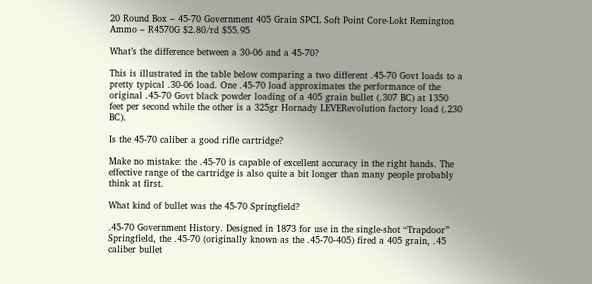20 Round Box – 45-70 Government 405 Grain SPCL Soft Point Core-Lokt Remington Ammo – R4570G $2.80/rd $55.95

What’s the difference between a 30-06 and a 45-70?

This is illustrated in the table below comparing a two different .45-70 Govt loads to a pretty typical .30-06 load. One .45-70 load approximates the performance of the original .45-70 Govt black powder loading of a 405 grain bullet (.307 BC) at 1350 feet per second while the other is a 325gr Hornady LEVERevolution factory load (.230 BC).

Is the 45-70 caliber a good rifle cartridge?

Make no mistake: the .45-70 is capable of excellent accuracy in the right hands. The effective range of the cartridge is also quite a bit longer than many people probably think at first.

What kind of bullet was the 45-70 Springfield?

.45-70 Government History. Designed in 1873 for use in the single-shot “Trapdoor” Springfield, the .45-70 (originally known as the .45-70-405) fired a 405 grain, .45 caliber bullet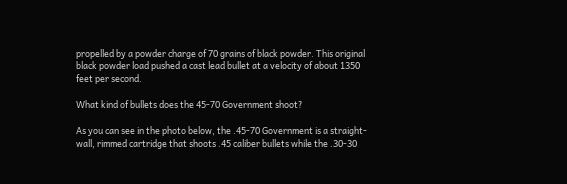propelled by a powder charge of 70 grains of black powder. This original black powder load pushed a cast lead bullet at a velocity of about 1350 feet per second.

What kind of bullets does the 45-70 Government shoot?

As you can see in the photo below, the .45-70 Government is a straight-wall, rimmed cartridge that shoots .45 caliber bullets while the .30-30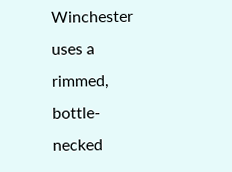Winchester uses a rimmed, bottle-necked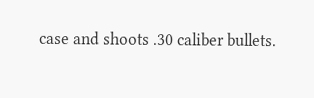case and shoots .30 caliber bullets.